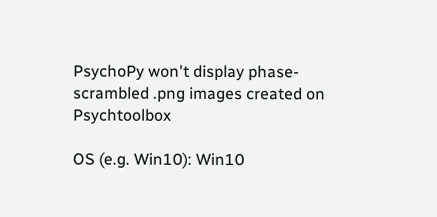PsychoPy won't display phase-scrambled .png images created on Psychtoolbox

OS (e.g. Win10): Win10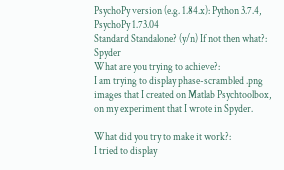PsychoPy version (e.g. 1.84.x): Python 3.7.4, PsychoPy 1.73.04
Standard Standalone? (y/n) If not then what?: Spyder
What are you trying to achieve?:
I am trying to display phase-scrambled .png images that I created on Matlab Psychtoolbox, on my experiment that I wrote in Spyder.

What did you try to make it work?:
I tried to display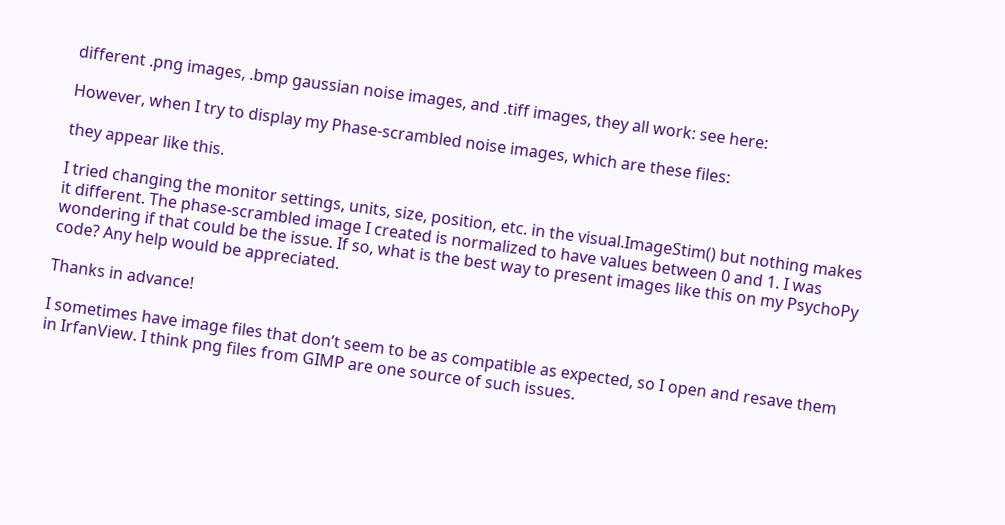different .png images, .bmp gaussian noise images, and .tiff images, they all work: see here:

However, when I try to display my Phase-scrambled noise images, which are these files:

they appear like this.

I tried changing the monitor settings, units, size, position, etc. in the visual.ImageStim() but nothing makes it different. The phase-scrambled image I created is normalized to have values between 0 and 1. I was wondering if that could be the issue. If so, what is the best way to present images like this on my PsychoPy code? Any help would be appreciated.

Thanks in advance!

I sometimes have image files that don’t seem to be as compatible as expected, so I open and resave them in IrfanView. I think png files from GIMP are one source of such issues.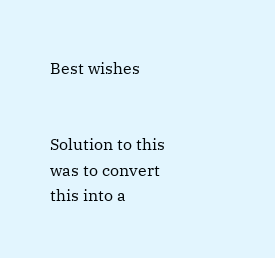Best wishes


Solution to this was to convert this into a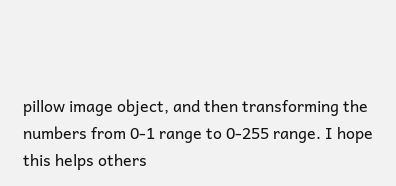pillow image object, and then transforming the numbers from 0-1 range to 0-255 range. I hope this helps others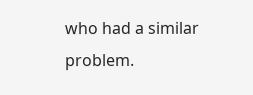who had a similar problem.